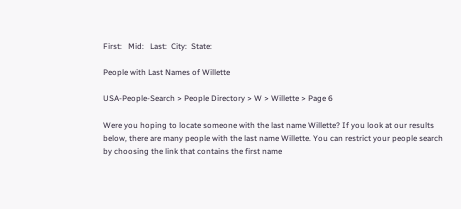First:   Mid:   Last:  City:  State:

People with Last Names of Willette

USA-People-Search > People Directory > W > Willette > Page 6

Were you hoping to locate someone with the last name Willette? If you look at our results below, there are many people with the last name Willette. You can restrict your people search by choosing the link that contains the first name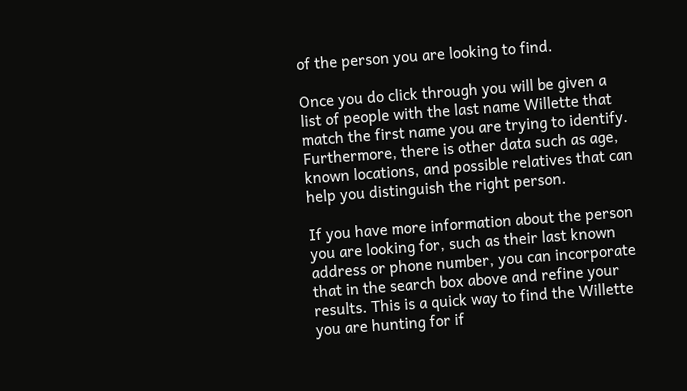of the person you are looking to find.

Once you do click through you will be given a list of people with the last name Willette that match the first name you are trying to identify. Furthermore, there is other data such as age, known locations, and possible relatives that can help you distinguish the right person.

If you have more information about the person you are looking for, such as their last known address or phone number, you can incorporate that in the search box above and refine your results. This is a quick way to find the Willette you are hunting for if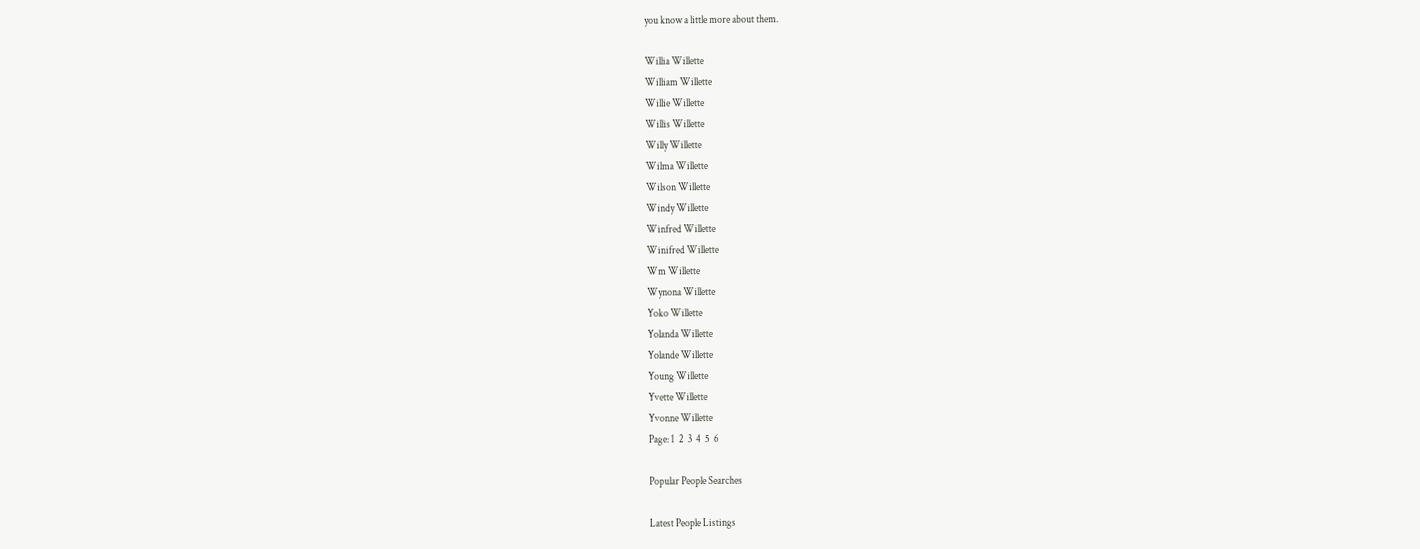you know a little more about them.

Willia Willette
William Willette
Willie Willette
Willis Willette
Willy Willette
Wilma Willette
Wilson Willette
Windy Willette
Winfred Willette
Winifred Willette
Wm Willette
Wynona Willette
Yoko Willette
Yolanda Willette
Yolande Willette
Young Willette
Yvette Willette
Yvonne Willette
Page: 1  2  3  4  5  6

Popular People Searches

Latest People Listings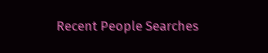Recent People Searches